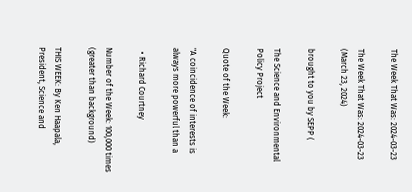The Week That Was: 2024-03-23

The Week That Was: 2024-03-23 (March 23, 2024)

brought to you by SEPP (

The Science and Environmental Policy Project

Quote of the Week:

"A coincidence of interests is always more powerful than a

  • Richard Courtney

Number of the Week: 100,000 times (greater than background)

THIS WEEK: By Ken Haapala, President, Science and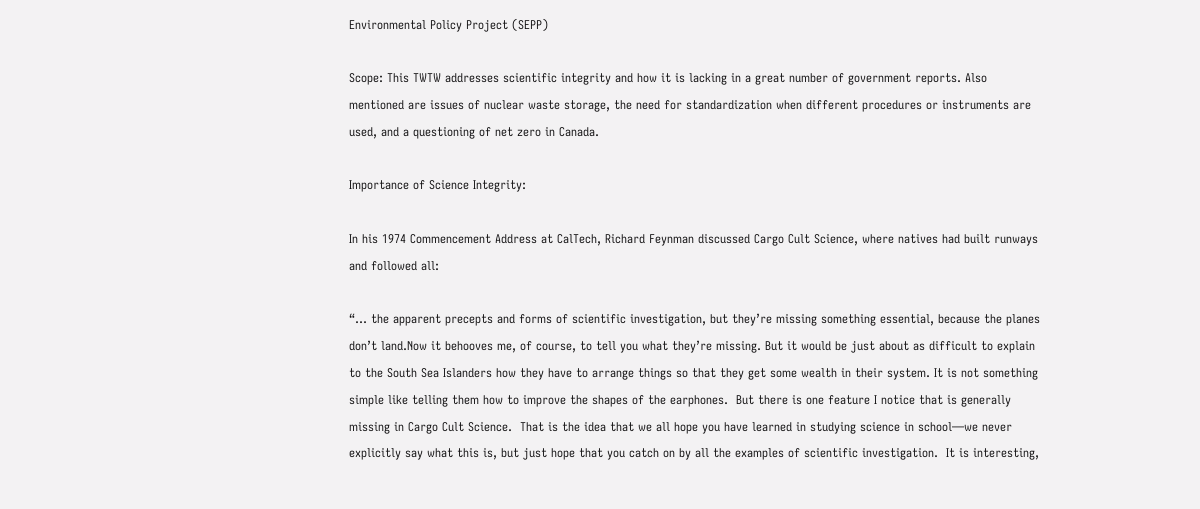Environmental Policy Project (SEPP)

Scope: This TWTW addresses scientific integrity and how it is lacking in a great number of government reports. Also mentioned are issues of nuclear waste storage, the need for standardization when different procedures or instruments are used, and a questioning of net zero in Canada.

Importance of Science Integrity:

In his 1974 Commencement Address at CalTech, Richard Feynman discussed Cargo Cult Science, where natives had built runways and followed all:

“… the apparent precepts and forms of scientific investigation, but they’re missing something essential, because the planes don’t land.Now it behooves me, of course, to tell you what they’re missing. But it would be just about as difficult to explain to the South Sea Islanders how they have to arrange things so that they get some wealth in their system. It is not something simple like telling them how to improve the shapes of the earphones.  But there is one feature I notice that is generally missing in Cargo Cult Science.  That is the idea that we all hope you have learned in studying science in school—we never explicitly say what this is, but just hope that you catch on by all the examples of scientific investigation.  It is interesting,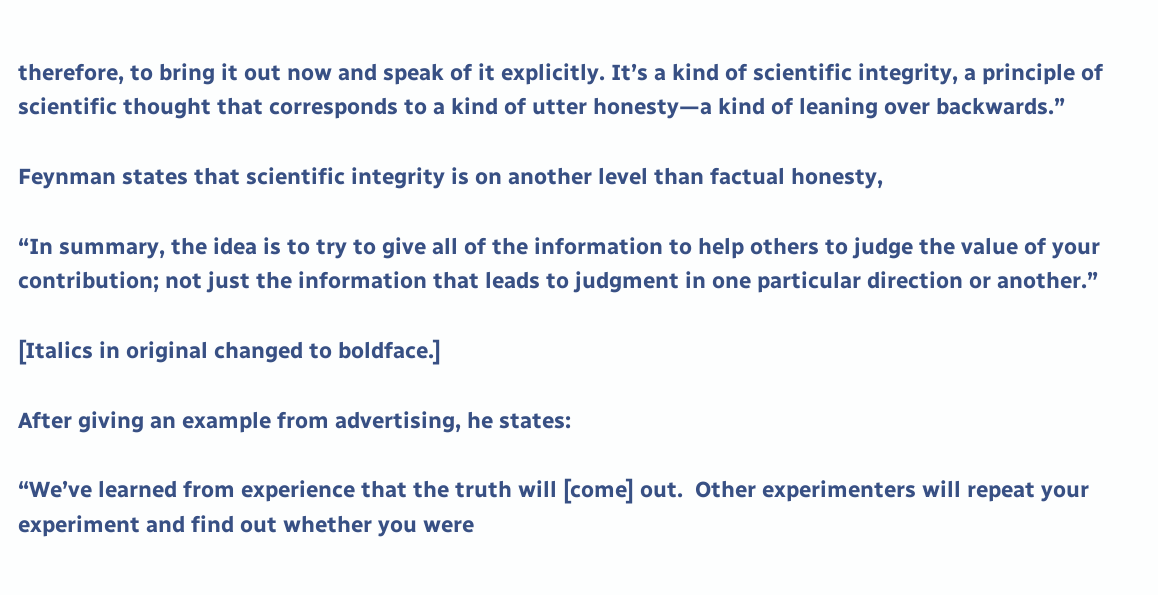therefore, to bring it out now and speak of it explicitly. It’s a kind of scientific integrity, a principle of scientific thought that corresponds to a kind of utter honesty—a kind of leaning over backwards.”

Feynman states that scientific integrity is on another level than factual honesty,

“In summary, the idea is to try to give all of the information to help others to judge the value of your contribution; not just the information that leads to judgment in one particular direction or another.”

[Italics in original changed to boldface.]

After giving an example from advertising, he states:

“We’ve learned from experience that the truth will [come] out.  Other experimenters will repeat your experiment and find out whether you were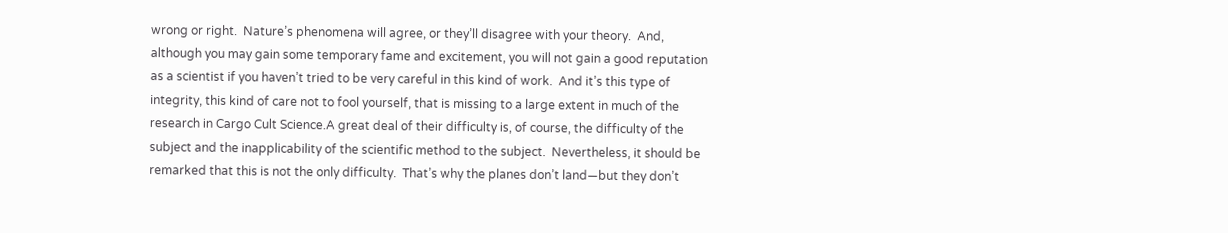wrong or right.  Nature’s phenomena will agree, or they’ll disagree with your theory.  And, although you may gain some temporary fame and excitement, you will not gain a good reputation as a scientist if you haven’t tried to be very careful in this kind of work.  And it’s this type of integrity, this kind of care not to fool yourself, that is missing to a large extent in much of the research in Cargo Cult Science.A great deal of their difficulty is, of course, the difficulty of the subject and the inapplicability of the scientific method to the subject.  Nevertheless, it should be remarked that this is not the only difficulty.  That’s why the planes don’t land—but they don’t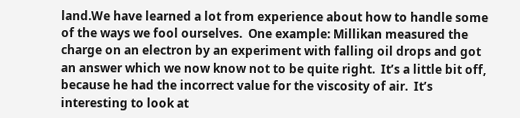land.We have learned a lot from experience about how to handle some of the ways we fool ourselves.  One example: Millikan measured the charge on an electron by an experiment with falling oil drops and got an answer which we now know not to be quite right.  It’s a little bit off, because he had the incorrect value for the viscosity of air.  It’s interesting to look at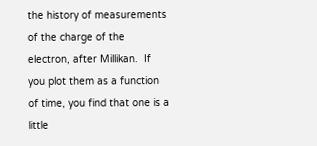the history of measurements of the charge of the electron, after Millikan.  If you plot them as a function of time, you find that one is a little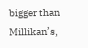bigger than Millikan’s,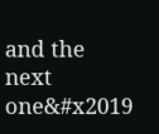and the next one&#x2019